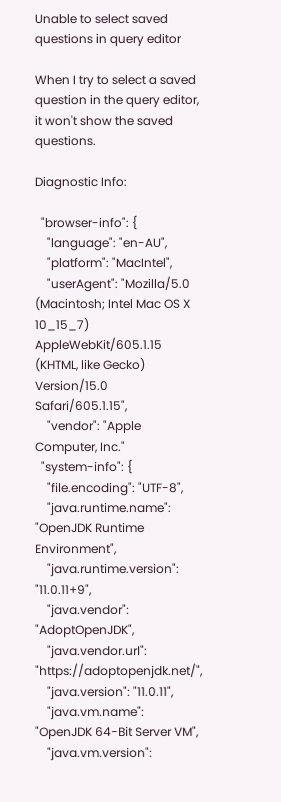Unable to select saved questions in query editor

When I try to select a saved question in the query editor, it won't show the saved questions.

Diagnostic Info:

  "browser-info": {
    "language": "en-AU",
    "platform": "MacIntel",
    "userAgent": "Mozilla/5.0 (Macintosh; Intel Mac OS X 10_15_7) AppleWebKit/605.1.15 (KHTML, like Gecko) Version/15.0 Safari/605.1.15",
    "vendor": "Apple Computer, Inc."
  "system-info": {
    "file.encoding": "UTF-8",
    "java.runtime.name": "OpenJDK Runtime Environment",
    "java.runtime.version": "11.0.11+9",
    "java.vendor": "AdoptOpenJDK",
    "java.vendor.url": "https://adoptopenjdk.net/",
    "java.version": "11.0.11",
    "java.vm.name": "OpenJDK 64-Bit Server VM",
    "java.vm.version":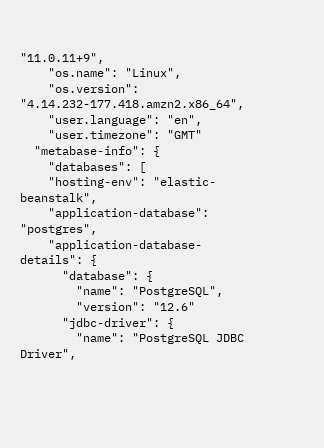"11.0.11+9",
    "os.name": "Linux",
    "os.version": "4.14.232-177.418.amzn2.x86_64",
    "user.language": "en",
    "user.timezone": "GMT"
  "metabase-info": {
    "databases": [
    "hosting-env": "elastic-beanstalk",
    "application-database": "postgres",
    "application-database-details": {
      "database": {
        "name": "PostgreSQL",
        "version": "12.6"
      "jdbc-driver": {
        "name": "PostgreSQL JDBC Driver",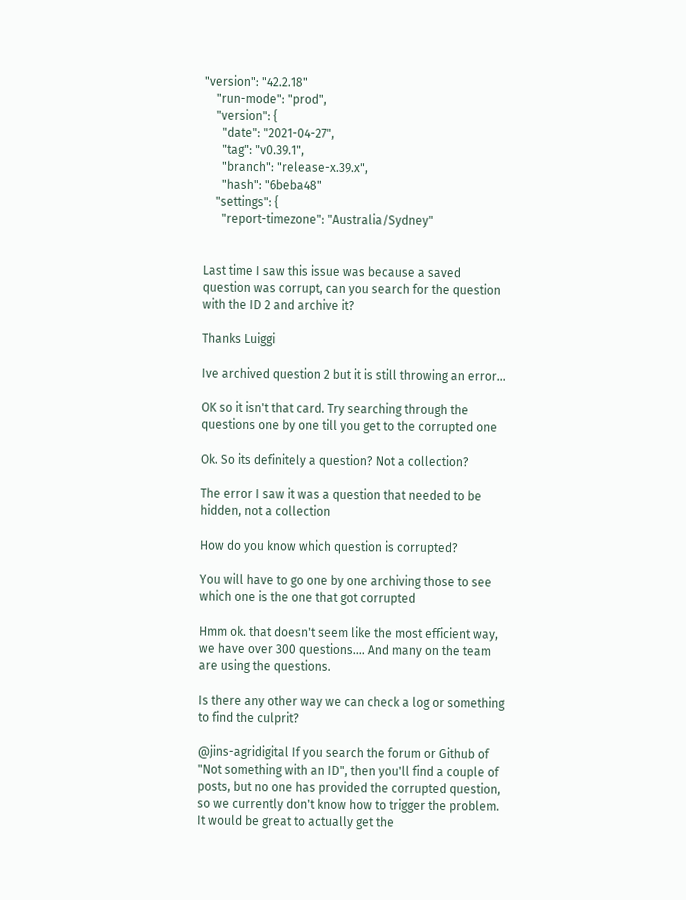"version": "42.2.18"
    "run-mode": "prod",
    "version": {
      "date": "2021-04-27",
      "tag": "v0.39.1",
      "branch": "release-x.39.x",
      "hash": "6beba48"
    "settings": {
      "report-timezone": "Australia/Sydney"


Last time I saw this issue was because a saved question was corrupt, can you search for the question with the ID 2 and archive it?

Thanks Luiggi

Ive archived question 2 but it is still throwing an error...

OK so it isn't that card. Try searching through the questions one by one till you get to the corrupted one

Ok. So its definitely a question? Not a collection?

The error I saw it was a question that needed to be hidden, not a collection

How do you know which question is corrupted?

You will have to go one by one archiving those to see which one is the one that got corrupted

Hmm ok. that doesn't seem like the most efficient way, we have over 300 questions.... And many on the team are using the questions.

Is there any other way we can check a log or something to find the culprit?

@jins-agridigital If you search the forum or Github of "Not something with an ID", then you'll find a couple of posts, but no one has provided the corrupted question, so we currently don't know how to trigger the problem.
It would be great to actually get the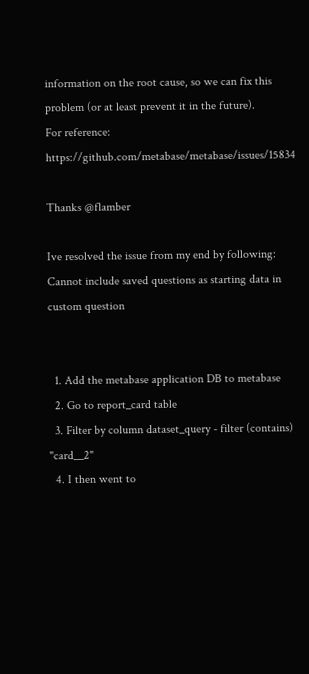information on the root cause, so we can fix this problem (or at least prevent it in the future).
For reference: https://github.com/metabase/metabase/issues/15834

Thanks @flamber

Ive resolved the issue from my end by following: Cannot include saved questions as starting data in custom question


  1. Add the metabase application DB to metabase
  2. Go to report_card table
  3. Filter by column dataset_query - filter (contains) "card__2"
  4. I then went to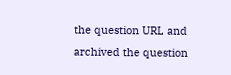the question URL and archived the question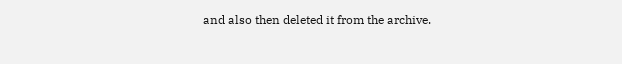and also then deleted it from the archive.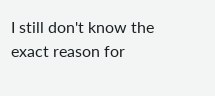I still don't know the exact reason for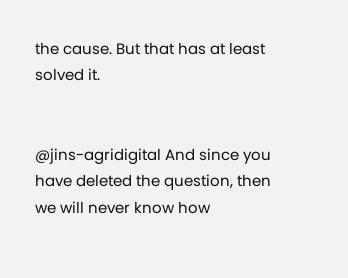the cause. But that has at least solved it.


@jins-agridigital And since you have deleted the question, then we will never know how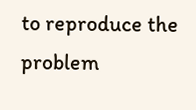to reproduce the problem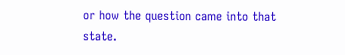or how the question came into that state.